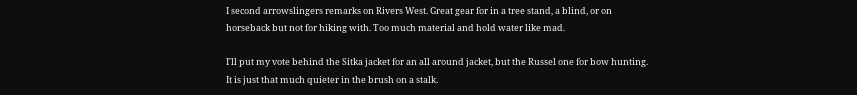I second arrowslingers remarks on Rivers West. Great gear for in a tree stand, a blind, or on horseback but not for hiking with. Too much material and hold water like mad.

I'll put my vote behind the Sitka jacket for an all around jacket, but the Russel one for bow hunting. It is just that much quieter in the brush on a stalk.